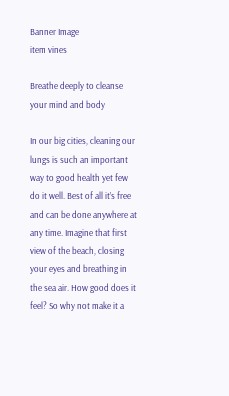Banner Image
item vines

Breathe deeply to cleanse your mind and body

In our big cities, cleaning our lungs is such an important way to good health yet few do it well. Best of all it’s free and can be done anywhere at any time. Imagine that first view of the beach, closing your eyes and breathing in the sea air. How good does it feel? So why not make it a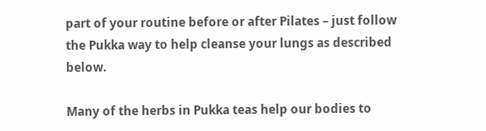part of your routine before or after Pilates – just follow the Pukka way to help cleanse your lungs as described below.

Many of the herbs in Pukka teas help our bodies to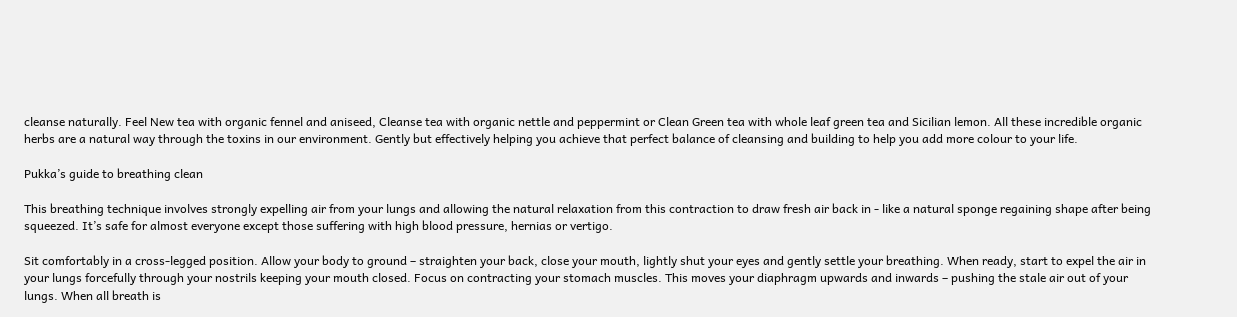cleanse naturally. Feel New tea with organic fennel and aniseed, Cleanse tea with organic nettle and peppermint or Clean Green tea with whole leaf green tea and Sicilian lemon. All these incredible organic herbs are a natural way through the toxins in our environment. Gently but effectively helping you achieve that perfect balance of cleansing and building to help you add more colour to your life.

Pukka’s guide to breathing clean

This breathing technique involves strongly expelling air from your lungs and allowing the natural relaxation from this contraction to draw fresh air back in - like a natural sponge regaining shape after being squeezed. It’s safe for almost everyone except those suffering with high blood pressure, hernias or vertigo.

Sit comfortably in a cross-legged position. Allow your body to ground – straighten your back, close your mouth, lightly shut your eyes and gently settle your breathing. When ready, start to expel the air in your lungs forcefully through your nostrils keeping your mouth closed. Focus on contracting your stomach muscles. This moves your diaphragm upwards and inwards – pushing the stale air out of your lungs. When all breath is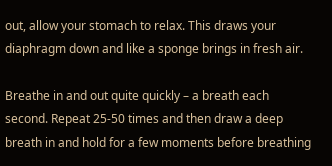out, allow your stomach to relax. This draws your diaphragm down and like a sponge brings in fresh air.

Breathe in and out quite quickly – a breath each second. Repeat 25-50 times and then draw a deep breath in and hold for a few moments before breathing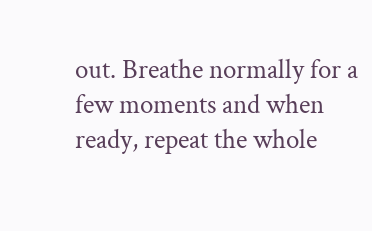out. Breathe normally for a few moments and when ready, repeat the whole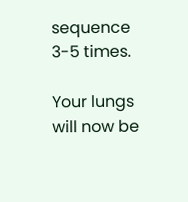sequence 3-5 times.

Your lungs will now be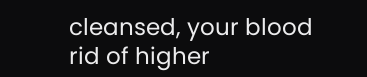cleansed, your blood rid of higher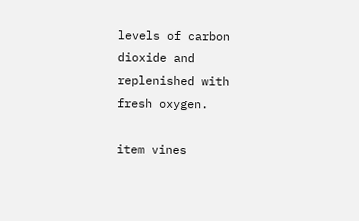levels of carbon dioxide and replenished with fresh oxygen.

item vines